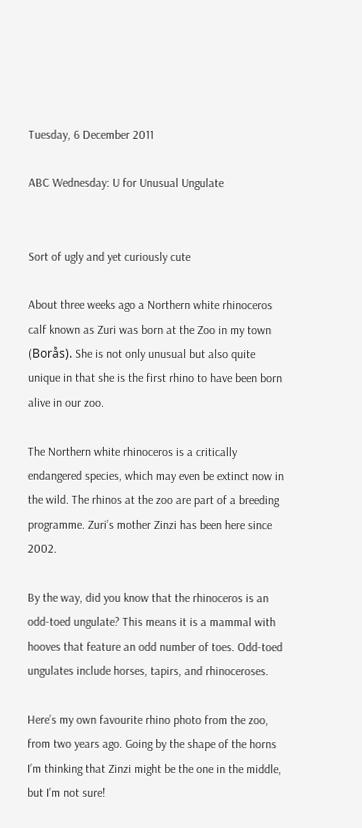Tuesday, 6 December 2011

ABC Wednesday: U for Unusual Ungulate


Sort of ugly and yet curiously cute

About three weeks ago a Northern white rhinoceros calf known as Zuri was born at the Zoo in my town (Borås). She is not only unusual but also quite unique in that she is the first rhino to have been born alive in our zoo.

The Northern white rhinoceros is a critically endangered species, which may even be extinct now in the wild. The rhinos at the zoo are part of a breeding programme. Zuri’s mother Zinzi has been here since 2002.

By the way, did you know that the rhinoceros is an odd-toed ungulate? This means it is a mammal with hooves that feature an odd number of toes. Odd-toed ungulates include horses, tapirs, and rhinoceroses.

Here’s my own favourite rhino photo from the zoo, from two years ago. Going by the shape of the horns I’m thinking that Zinzi might be the one in the middle, but I’m not sure!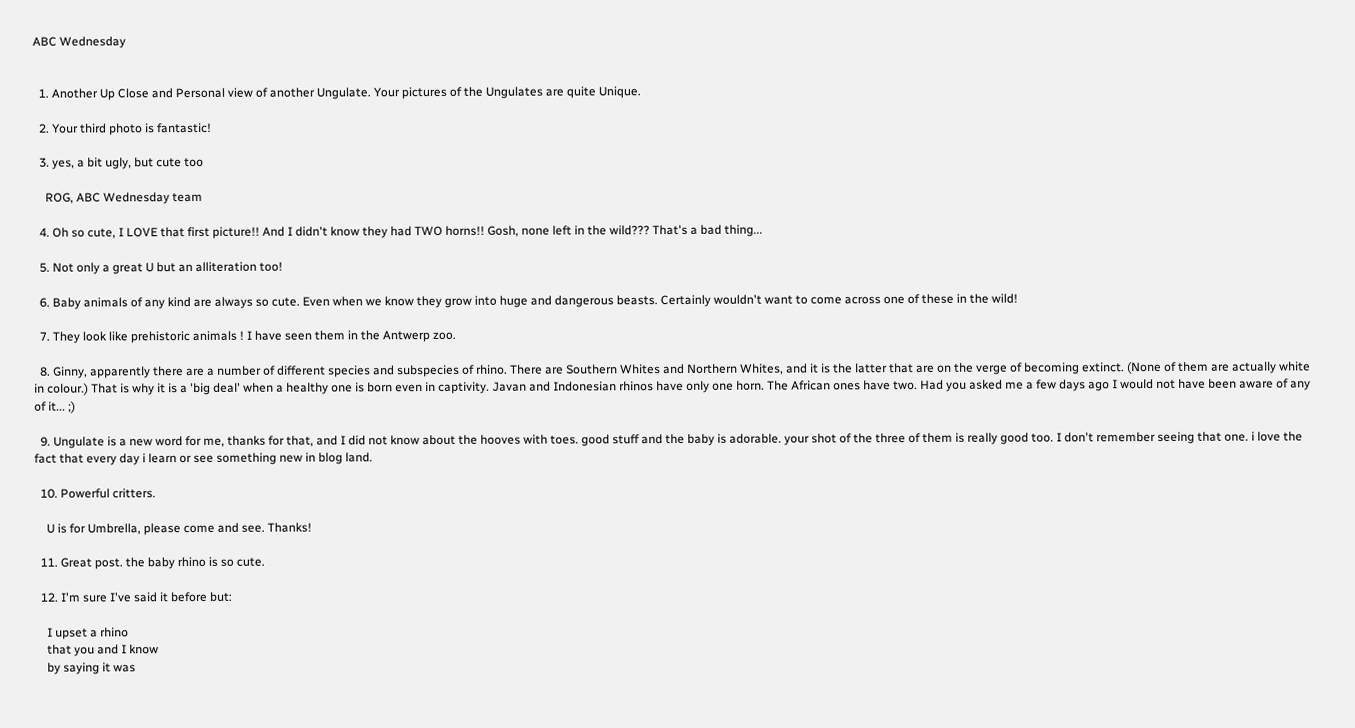ABC Wednesday


  1. Another Up Close and Personal view of another Ungulate. Your pictures of the Ungulates are quite Unique.

  2. Your third photo is fantastic!

  3. yes, a bit ugly, but cute too

    ROG, ABC Wednesday team

  4. Oh so cute, I LOVE that first picture!! And I didn't know they had TWO horns!! Gosh, none left in the wild??? That's a bad thing...

  5. Not only a great U but an alliteration too!

  6. Baby animals of any kind are always so cute. Even when we know they grow into huge and dangerous beasts. Certainly wouldn't want to come across one of these in the wild!

  7. They look like prehistoric animals ! I have seen them in the Antwerp zoo.

  8. Ginny, apparently there are a number of different species and subspecies of rhino. There are Southern Whites and Northern Whites, and it is the latter that are on the verge of becoming extinct. (None of them are actually white in colour.) That is why it is a 'big deal' when a healthy one is born even in captivity. Javan and Indonesian rhinos have only one horn. The African ones have two. Had you asked me a few days ago I would not have been aware of any of it... ;)

  9. Ungulate is a new word for me, thanks for that, and I did not know about the hooves with toes. good stuff and the baby is adorable. your shot of the three of them is really good too. I don't remember seeing that one. i love the fact that every day i learn or see something new in blog land.

  10. Powerful critters.

    U is for Umbrella, please come and see. Thanks!

  11. Great post. the baby rhino is so cute.

  12. I'm sure I've said it before but:

    I upset a rhino
    that you and I know
    by saying it was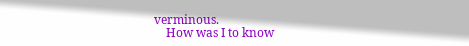verminous.
    How was I to know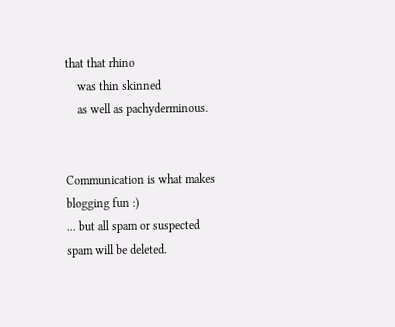that that rhino
    was thin skinned
    as well as pachyderminous.


Communication is what makes blogging fun :)
... but all spam or suspected spam will be deleted.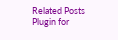Related Posts Plugin for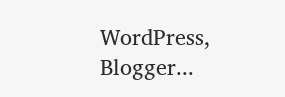WordPress, Blogger...